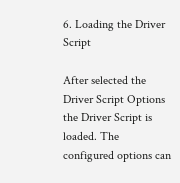6. Loading the Driver Script

After selected the Driver Script Options the Driver Script is loaded. The configured options can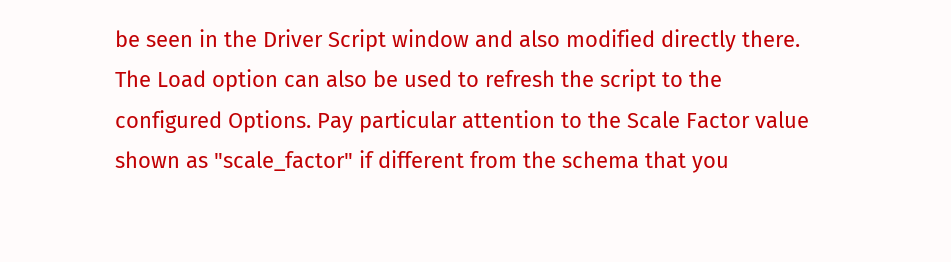be seen in the Driver Script window and also modified directly there. The Load option can also be used to refresh the script to the configured Options. Pay particular attention to the Scale Factor value shown as "scale_factor" if different from the schema that you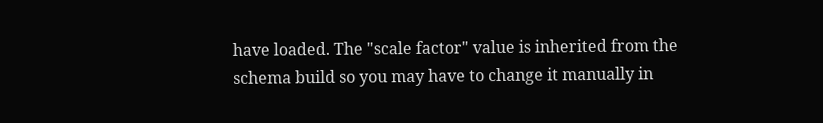have loaded. The "scale factor" value is inherited from the schema build so you may have to change it manually in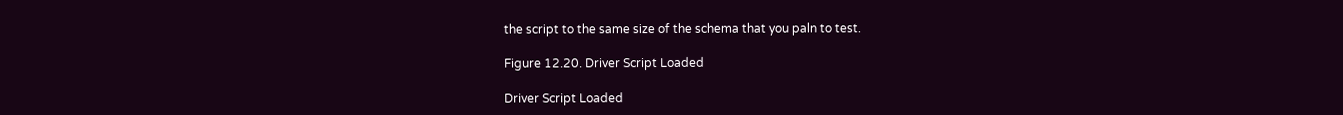the script to the same size of the schema that you paln to test.

Figure 12.20. Driver Script Loaded

Driver Script Loaded